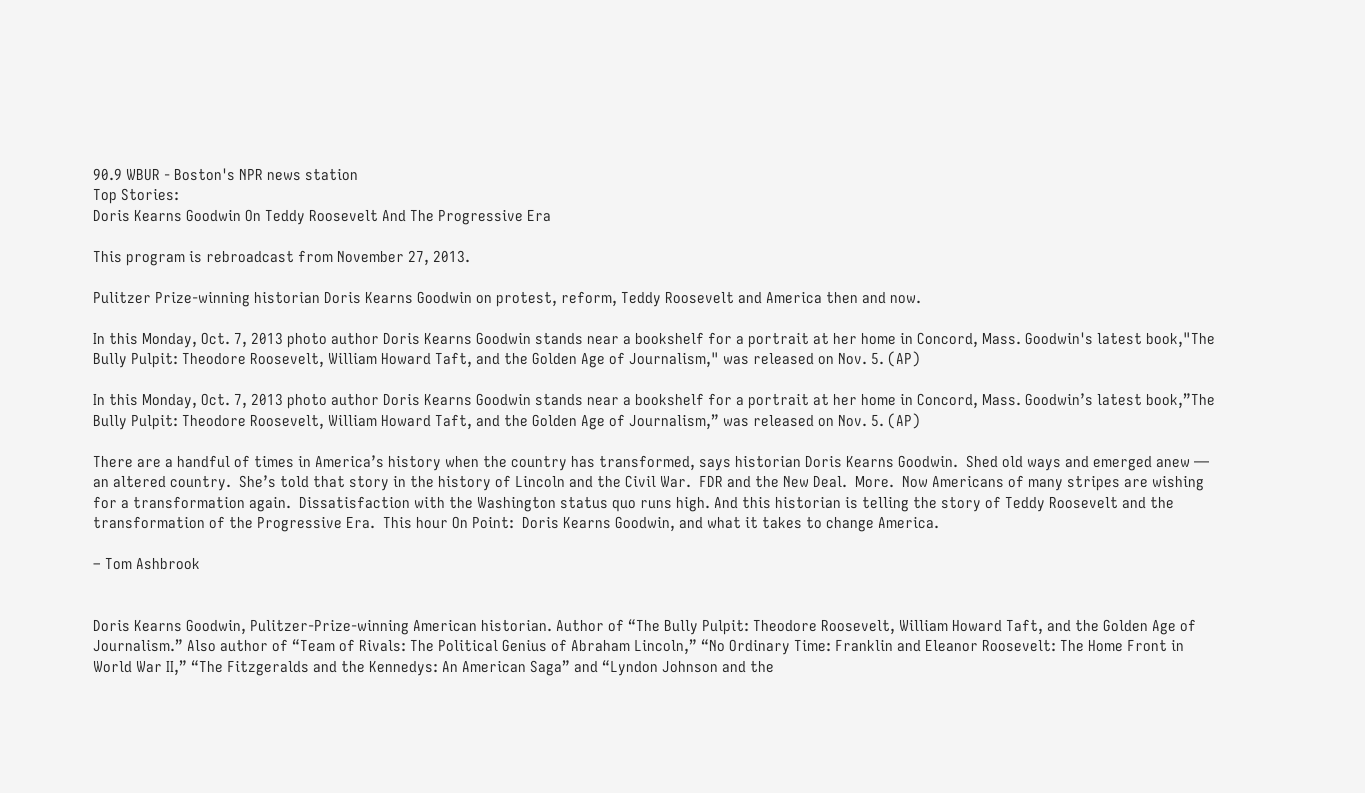90.9 WBUR - Boston's NPR news station
Top Stories:
Doris Kearns Goodwin On Teddy Roosevelt And The Progressive Era

This program is rebroadcast from November 27, 2013.

Pulitzer Prize-winning historian Doris Kearns Goodwin on protest, reform, Teddy Roosevelt and America then and now.

In this Monday, Oct. 7, 2013 photo author Doris Kearns Goodwin stands near a bookshelf for a portrait at her home in Concord, Mass. Goodwin's latest book,"The Bully Pulpit: Theodore Roosevelt, William Howard Taft, and the Golden Age of Journalism," was released on Nov. 5. (AP)

In this Monday, Oct. 7, 2013 photo author Doris Kearns Goodwin stands near a bookshelf for a portrait at her home in Concord, Mass. Goodwin’s latest book,”The Bully Pulpit: Theodore Roosevelt, William Howard Taft, and the Golden Age of Journalism,” was released on Nov. 5. (AP)

There are a handful of times in America’s history when the country has transformed, says historian Doris Kearns Goodwin.  Shed old ways and emerged anew — an altered country.  She’s told that story in the history of Lincoln and the Civil War.  FDR and the New Deal.  More.  Now Americans of many stripes are wishing for a transformation again.  Dissatisfaction with the Washington status quo runs high. And this historian is telling the story of Teddy Roosevelt and the transformation of the Progressive Era.  This hour On Point:  Doris Kearns Goodwin, and what it takes to change America.

– Tom Ashbrook


Doris Kearns Goodwin, Pulitzer-Prize-winning American historian. Author of “The Bully Pulpit: Theodore Roosevelt, William Howard Taft, and the Golden Age of Journalism.” Also author of “Team of Rivals: The Political Genius of Abraham Lincoln,” “No Ordinary Time: Franklin and Eleanor Roosevelt: The Home Front in World War II,” “The Fitzgeralds and the Kennedys: An American Saga” and “Lyndon Johnson and the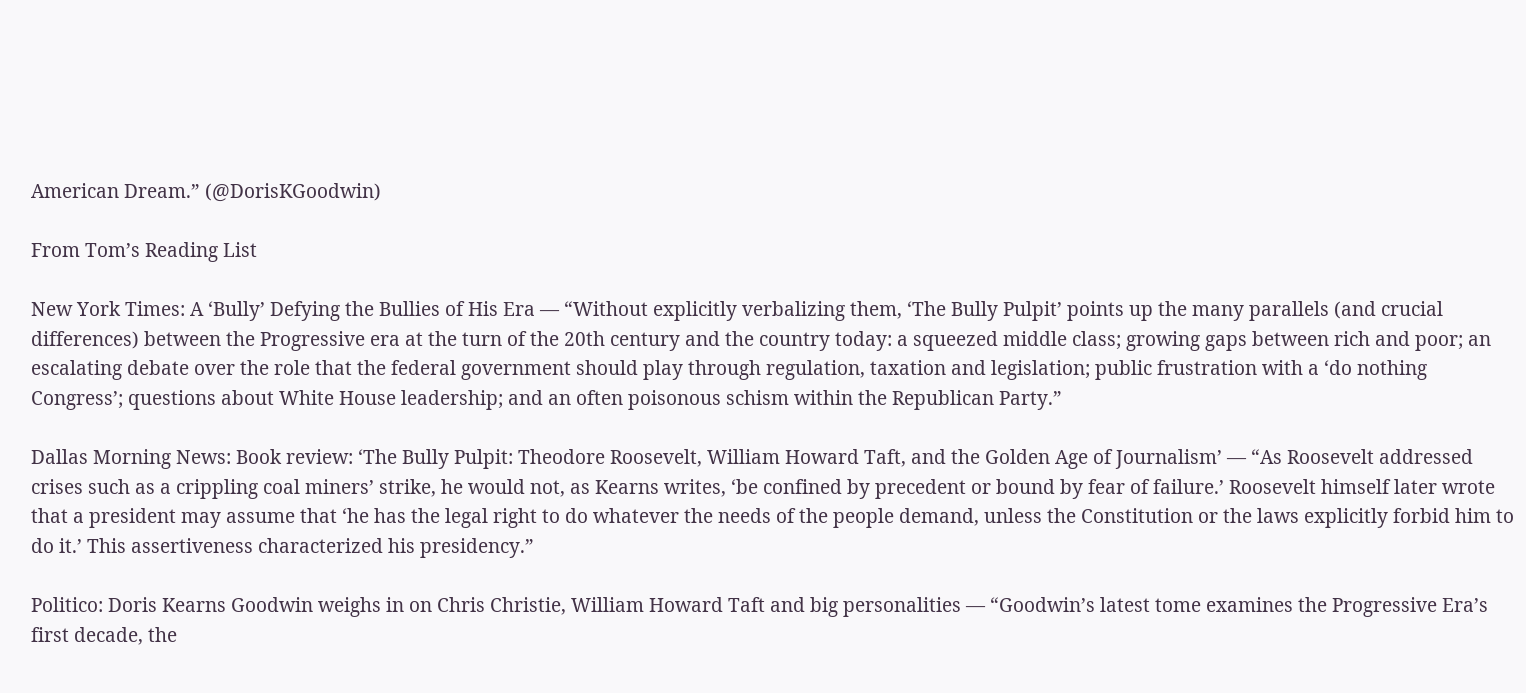American Dream.” (@DorisKGoodwin)

From Tom’s Reading List

New York Times: A ‘Bully’ Defying the Bullies of His Era — “Without explicitly verbalizing them, ‘The Bully Pulpit’ points up the many parallels (and crucial differences) between the Progressive era at the turn of the 20th century and the country today: a squeezed middle class; growing gaps between rich and poor; an escalating debate over the role that the federal government should play through regulation, taxation and legislation; public frustration with a ‘do nothing Congress’; questions about White House leadership; and an often poisonous schism within the Republican Party.”

Dallas Morning News: Book review: ‘The Bully Pulpit: Theodore Roosevelt, William Howard Taft, and the Golden Age of Journalism’ — “As Roosevelt addressed crises such as a crippling coal miners’ strike, he would not, as Kearns writes, ‘be confined by precedent or bound by fear of failure.’ Roosevelt himself later wrote that a president may assume that ‘he has the legal right to do whatever the needs of the people demand, unless the Constitution or the laws explicitly forbid him to do it.’ This assertiveness characterized his presidency.”

Politico: Doris Kearns Goodwin weighs in on Chris Christie, William Howard Taft and big personalities — “Goodwin’s latest tome examines the Progressive Era’s first decade, the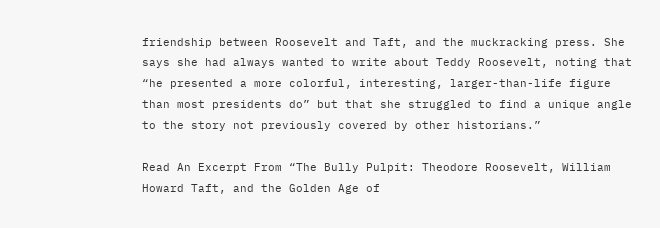friendship between Roosevelt and Taft, and the muckracking press. She says she had always wanted to write about Teddy Roosevelt, noting that “he presented a more colorful, interesting, larger-than-life figure than most presidents do” but that she struggled to find a unique angle to the story not previously covered by other historians.”

Read An Excerpt From “The Bully Pulpit: Theodore Roosevelt, William Howard Taft, and the Golden Age of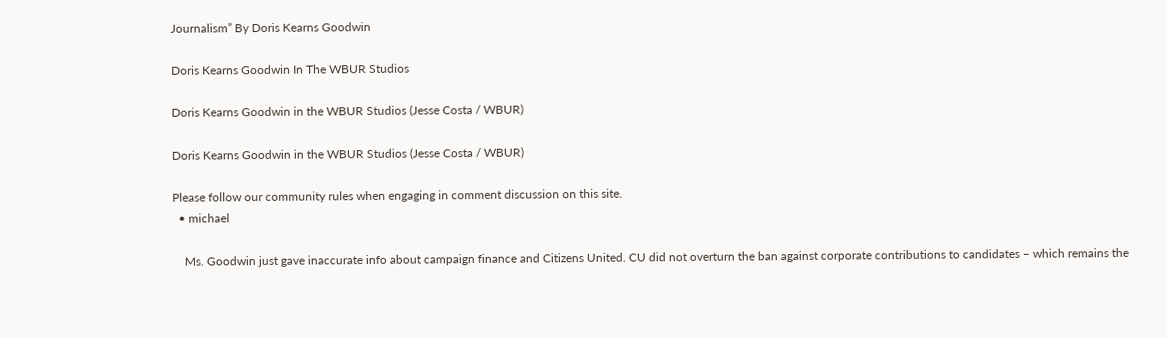Journalism” By Doris Kearns Goodwin

Doris Kearns Goodwin In The WBUR Studios

Doris Kearns Goodwin in the WBUR Studios (Jesse Costa / WBUR)

Doris Kearns Goodwin in the WBUR Studios (Jesse Costa / WBUR)

Please follow our community rules when engaging in comment discussion on this site.
  • michael

    Ms. Goodwin just gave inaccurate info about campaign finance and Citizens United. CU did not overturn the ban against corporate contributions to candidates – which remains the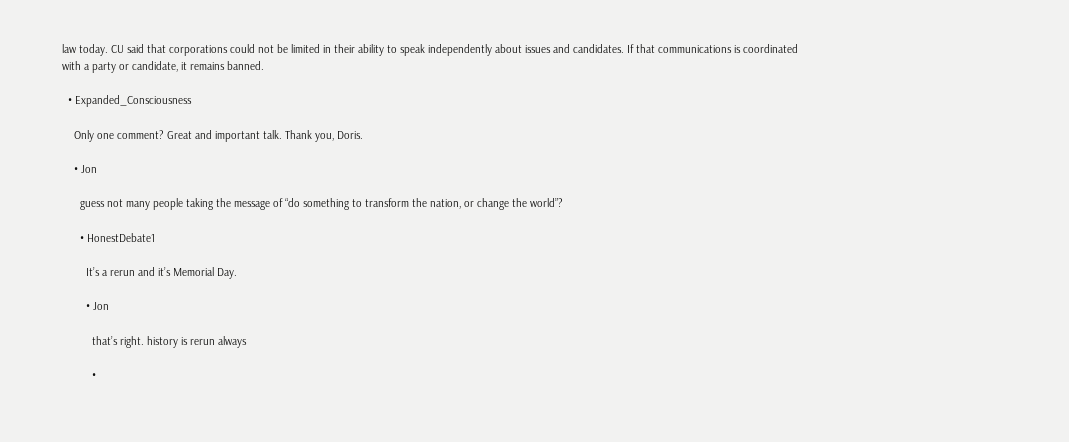law today. CU said that corporations could not be limited in their ability to speak independently about issues and candidates. If that communications is coordinated with a party or candidate, it remains banned.

  • Expanded_Consciousness

    Only one comment? Great and important talk. Thank you, Doris.

    • Jon

      guess not many people taking the message of “do something to transform the nation, or change the world”?

      • HonestDebate1

        It’s a rerun and it’s Memorial Day.

        • Jon

          that’s right. history is rerun always

          •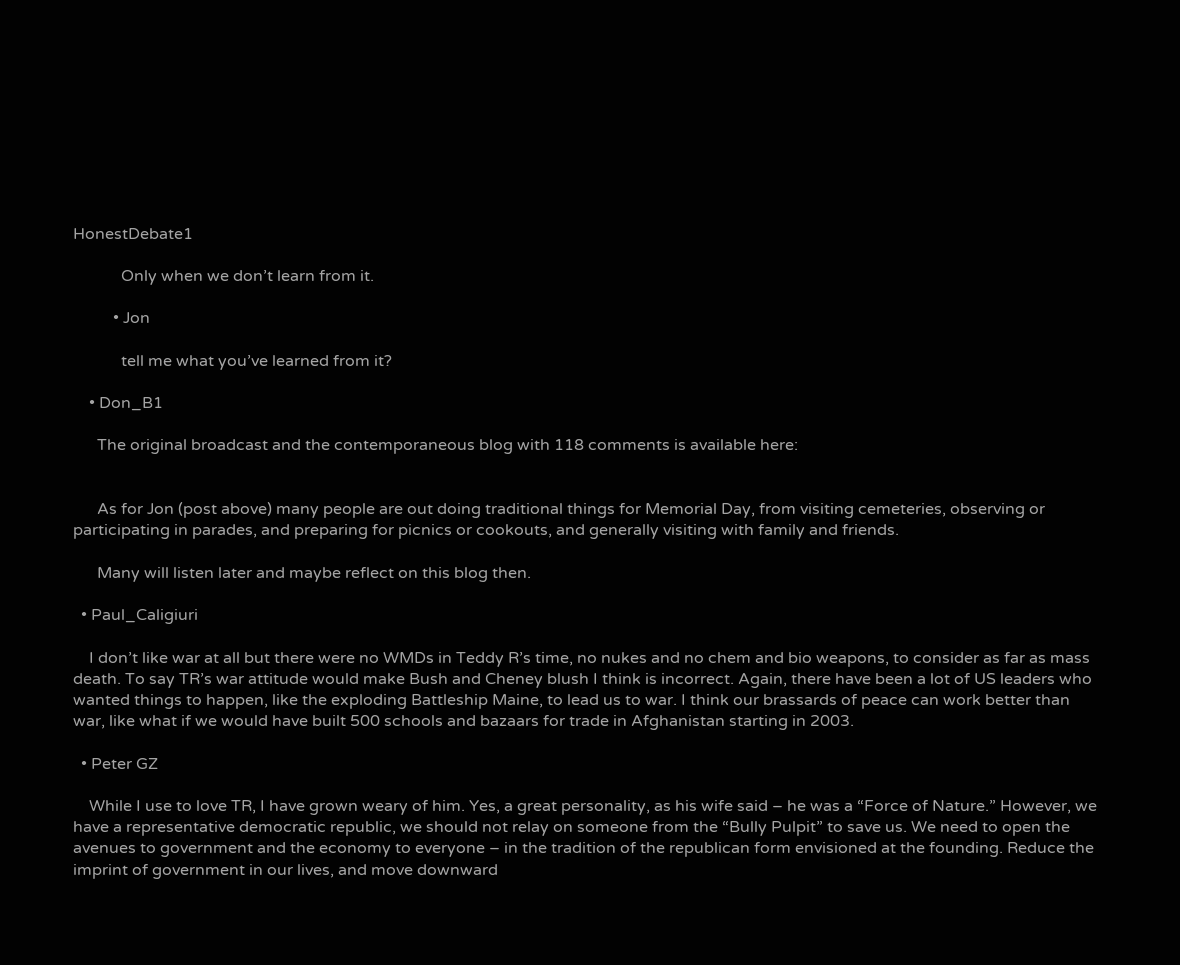HonestDebate1

            Only when we don’t learn from it.

          • Jon

            tell me what you’ve learned from it?

    • Don_B1

      The original broadcast and the contemporaneous blog with 118 comments is available here:


      As for Jon (post above) many people are out doing traditional things for Memorial Day, from visiting cemeteries, observing or participating in parades, and preparing for picnics or cookouts, and generally visiting with family and friends.

      Many will listen later and maybe reflect on this blog then.

  • Paul_Caligiuri

    I don’t like war at all but there were no WMDs in Teddy R’s time, no nukes and no chem and bio weapons, to consider as far as mass death. To say TR’s war attitude would make Bush and Cheney blush I think is incorrect. Again, there have been a lot of US leaders who wanted things to happen, like the exploding Battleship Maine, to lead us to war. I think our brassards of peace can work better than war, like what if we would have built 500 schools and bazaars for trade in Afghanistan starting in 2003.

  • Peter GZ

    While I use to love TR, I have grown weary of him. Yes, a great personality, as his wife said – he was a “Force of Nature.” However, we have a representative democratic republic, we should not relay on someone from the “Bully Pulpit” to save us. We need to open the avenues to government and the economy to everyone – in the tradition of the republican form envisioned at the founding. Reduce the imprint of government in our lives, and move downward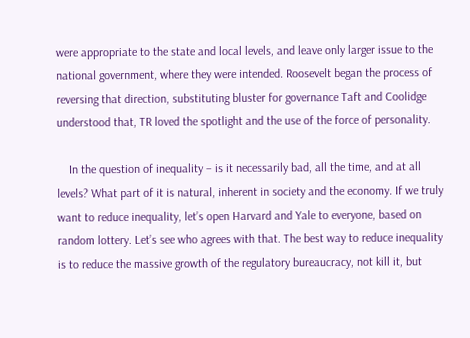were appropriate to the state and local levels, and leave only larger issue to the national government, where they were intended. Roosevelt began the process of reversing that direction, substituting bluster for governance Taft and Coolidge understood that, TR loved the spotlight and the use of the force of personality.

    In the question of inequality – is it necessarily bad, all the time, and at all levels? What part of it is natural, inherent in society and the economy. If we truly want to reduce inequality, let’s open Harvard and Yale to everyone, based on random lottery. Let’s see who agrees with that. The best way to reduce inequality is to reduce the massive growth of the regulatory bureaucracy, not kill it, but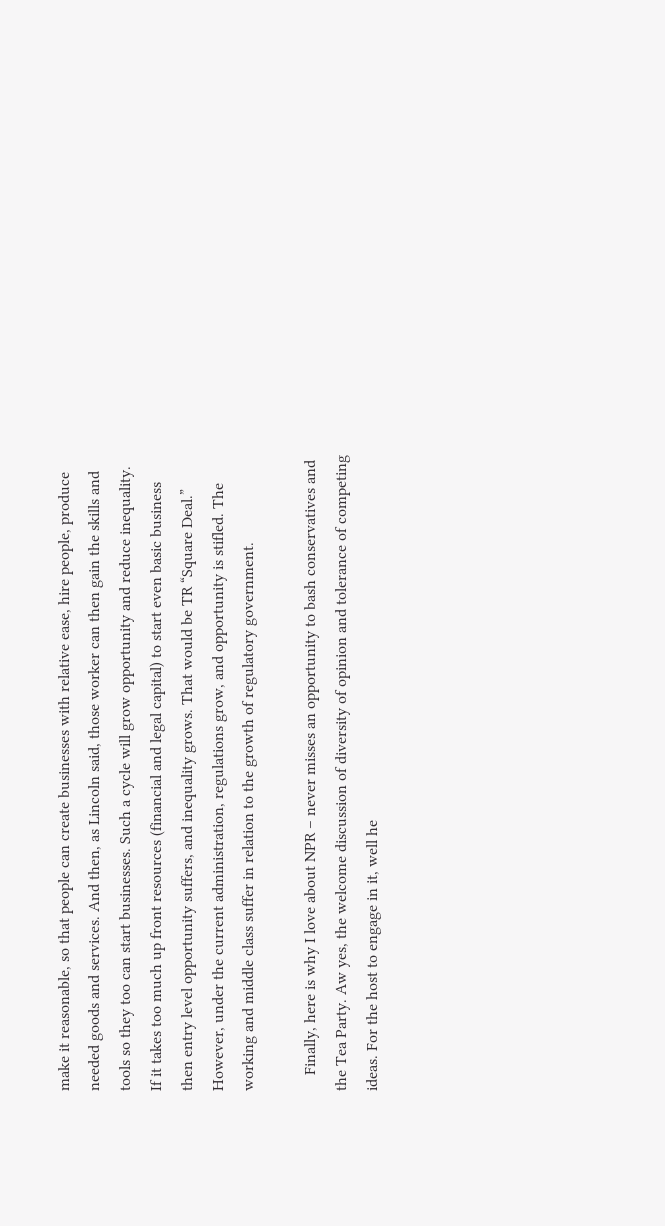make it reasonable, so that people can create businesses with relative ease, hire people, produce needed goods and services. And then, as Lincoln said, those worker can then gain the skills and tools so they too can start businesses. Such a cycle will grow opportunity and reduce inequality. If it takes too much up front resources (financial and legal capital) to start even basic business then entry level opportunity suffers, and inequality grows. That would be TR “Square Deal.” However, under the current administration, regulations grow, and opportunity is stifled. The working and middle class suffer in relation to the growth of regulatory government.

    Finally, here is why I love about NPR – never misses an opportunity to bash conservatives and the Tea Party. Aw yes, the welcome discussion of diversity of opinion and tolerance of competing ideas. For the host to engage in it, well he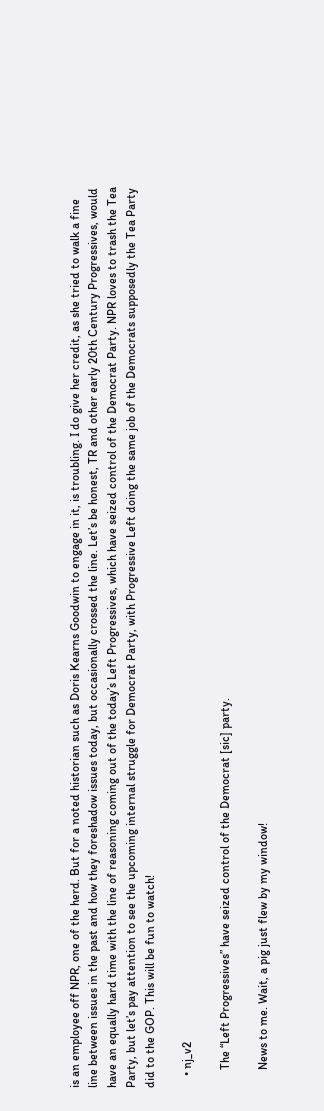is an employee off NPR, one of the herd. But for a noted historian such as Doris Kearns Goodwin to engage in it, is troubling. I do give her credit, as she tried to walk a fine line between issues in the past and how they foreshadow issues today, but occasionally crossed the line. Let’s be honest, TR and other early 20th Century Progressives, would have an equally hard time with the line of reasoning coming out of the today’s Left Progressives, which have seized control of the Democrat Party. NPR loves to trash the Tea Party, but let’s pay attention to see the upcoming internal struggle for Democrat Party, with Progressive Left doing the same job of the Democrats supposedly the Tea Party did to the GOP. This will be fun to watch!

    • nj_v2

      The “Left Progressives” have seized control of the Democrat [sic] party.

      News to me. Wait, a pig just flew by my window!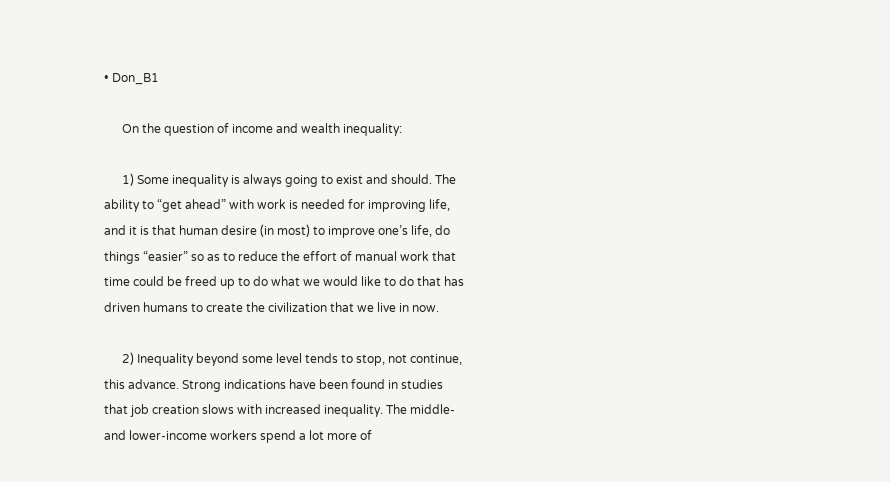• Don_B1

      On the question of income and wealth inequality:

      1) Some inequality is always going to exist and should. The ability to “get ahead” with work is needed for improving life, and it is that human desire (in most) to improve one’s life, do things “easier” so as to reduce the effort of manual work that time could be freed up to do what we would like to do that has driven humans to create the civilization that we live in now.

      2) Inequality beyond some level tends to stop, not continue, this advance. Strong indications have been found in studies that job creation slows with increased inequality. The middle- and lower-income workers spend a lot more of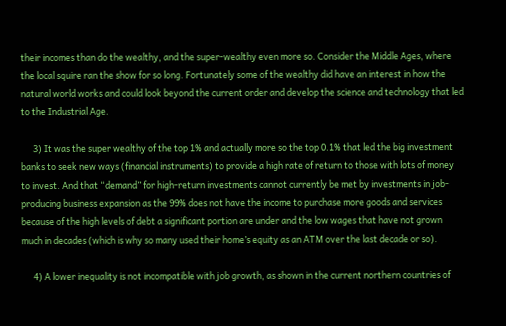their incomes than do the wealthy, and the super-wealthy even more so. Consider the Middle Ages, where the local squire ran the show for so long. Fortunately some of the wealthy did have an interest in how the natural world works and could look beyond the current order and develop the science and technology that led to the Industrial Age.

      3) It was the super wealthy of the top 1% and actually more so the top 0.1% that led the big investment banks to seek new ways (financial instruments) to provide a high rate of return to those with lots of money to invest. And that “demand” for high-return investments cannot currently be met by investments in job-producing business expansion as the 99% does not have the income to purchase more goods and services because of the high levels of debt a significant portion are under and the low wages that have not grown much in decades (which is why so many used their home’s equity as an ATM over the last decade or so).

      4) A lower inequality is not incompatible with job growth, as shown in the current northern countries of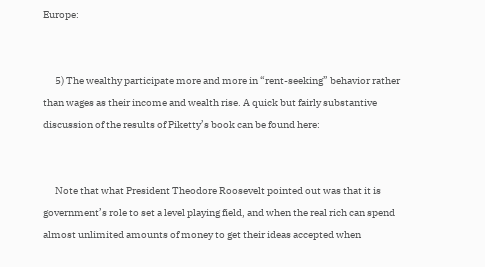Europe:


      5) The wealthy participate more and more in “rent-seeking” behavior rather than wages as their income and wealth rise. A quick but fairly substantive discussion of the results of Piketty’s book can be found here:


      Note that what President Theodore Roosevelt pointed out was that it is government’s role to set a level playing field, and when the real rich can spend almost unlimited amounts of money to get their ideas accepted when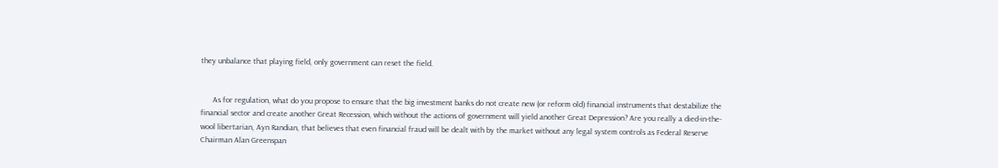they unbalance that playing field, only government can reset the field.


      As for regulation, what do you propose to ensure that the big investment banks do not create new (or reform old) financial instruments that destabilize the financial sector and create another Great Recession, which without the actions of government will yield another Great Depression? Are you really a died-in-the-wool libertarian, Ayn Randian, that believes that even financial fraud will be dealt with by the market without any legal system controls as Federal Reserve Chairman Alan Greenspan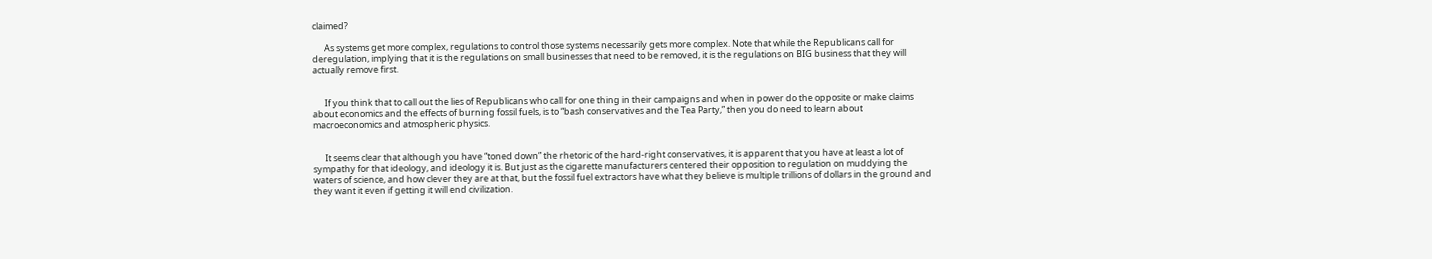claimed?

      As systems get more complex, regulations to control those systems necessarily gets more complex. Note that while the Republicans call for deregulation, implying that it is the regulations on small businesses that need to be removed, it is the regulations on BIG business that they will actually remove first.


      If you think that to call out the lies of Republicans who call for one thing in their campaigns and when in power do the opposite or make claims about economics and the effects of burning fossil fuels, is to “bash conservatives and the Tea Party,” then you do need to learn about macroeconomics and atmospheric physics.


      It seems clear that although you have “toned down” the rhetoric of the hard-right conservatives, it is apparent that you have at least a lot of sympathy for that ideology, and ideology it is. But just as the cigarette manufacturers centered their opposition to regulation on muddying the waters of science, and how clever they are at that, but the fossil fuel extractors have what they believe is multiple trillions of dollars in the ground and they want it even if getting it will end civilization.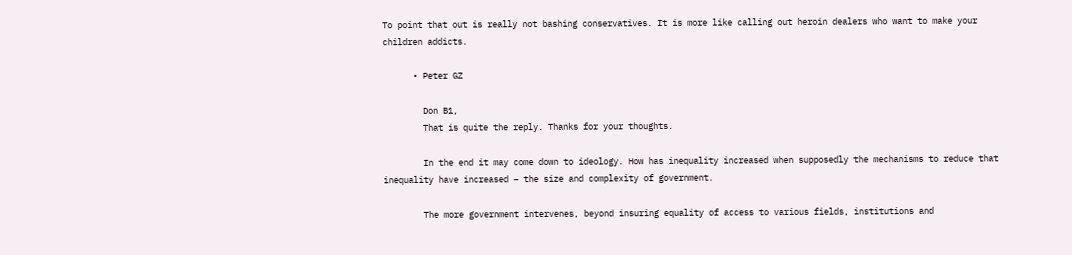To point that out is really not bashing conservatives. It is more like calling out heroin dealers who want to make your children addicts.

      • Peter GZ

        Don B1,
        That is quite the reply. Thanks for your thoughts.

        In the end it may come down to ideology. How has inequality increased when supposedly the mechanisms to reduce that inequality have increased – the size and complexity of government.

        The more government intervenes, beyond insuring equality of access to various fields, institutions and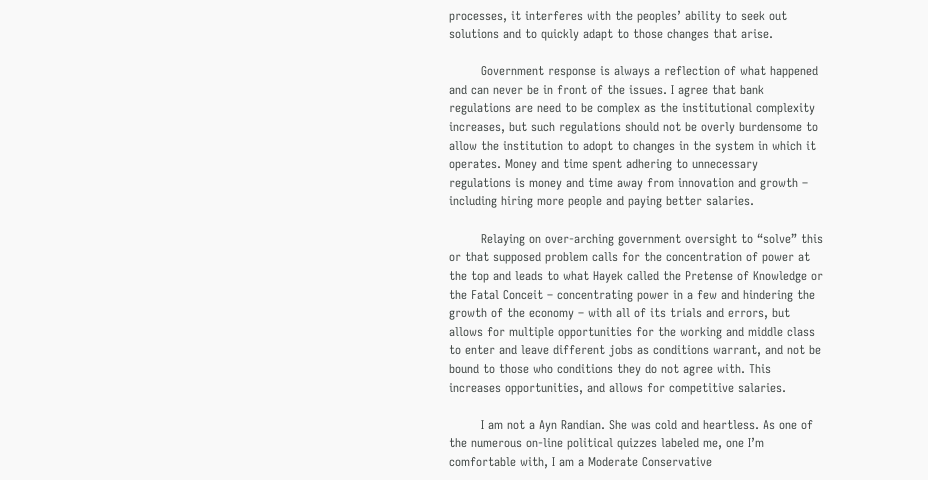processes, it interferes with the peoples’ ability to seek out solutions and to quickly adapt to those changes that arise.

        Government response is always a reflection of what happened and can never be in front of the issues. I agree that bank regulations are need to be complex as the institutional complexity increases, but such regulations should not be overly burdensome to allow the institution to adopt to changes in the system in which it operates. Money and time spent adhering to unnecessary regulations is money and time away from innovation and growth – including hiring more people and paying better salaries.

        Relaying on over-arching government oversight to “solve” this or that supposed problem calls for the concentration of power at the top and leads to what Hayek called the Pretense of Knowledge or the Fatal Conceit – concentrating power in a few and hindering the growth of the economy – with all of its trials and errors, but allows for multiple opportunities for the working and middle class to enter and leave different jobs as conditions warrant, and not be bound to those who conditions they do not agree with. This increases opportunities, and allows for competitive salaries.

        I am not a Ayn Randian. She was cold and heartless. As one of the numerous on-line political quizzes labeled me, one I’m comfortable with, I am a Moderate Conservative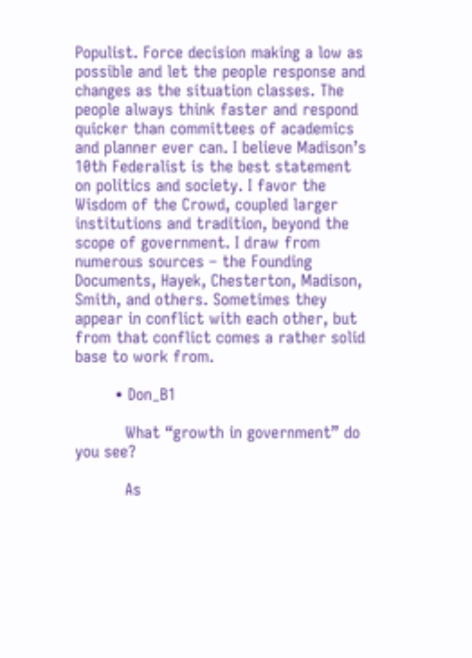Populist. Force decision making a low as possible and let the people response and changes as the situation classes. The people always think faster and respond quicker than committees of academics and planner ever can. I believe Madison’s 10th Federalist is the best statement on politics and society. I favor the Wisdom of the Crowd, coupled larger institutions and tradition, beyond the scope of government. I draw from numerous sources – the Founding Documents, Hayek, Chesterton, Madison, Smith, and others. Sometimes they appear in conflict with each other, but from that conflict comes a rather solid base to work from.

        • Don_B1

          What “growth in government” do you see?

          As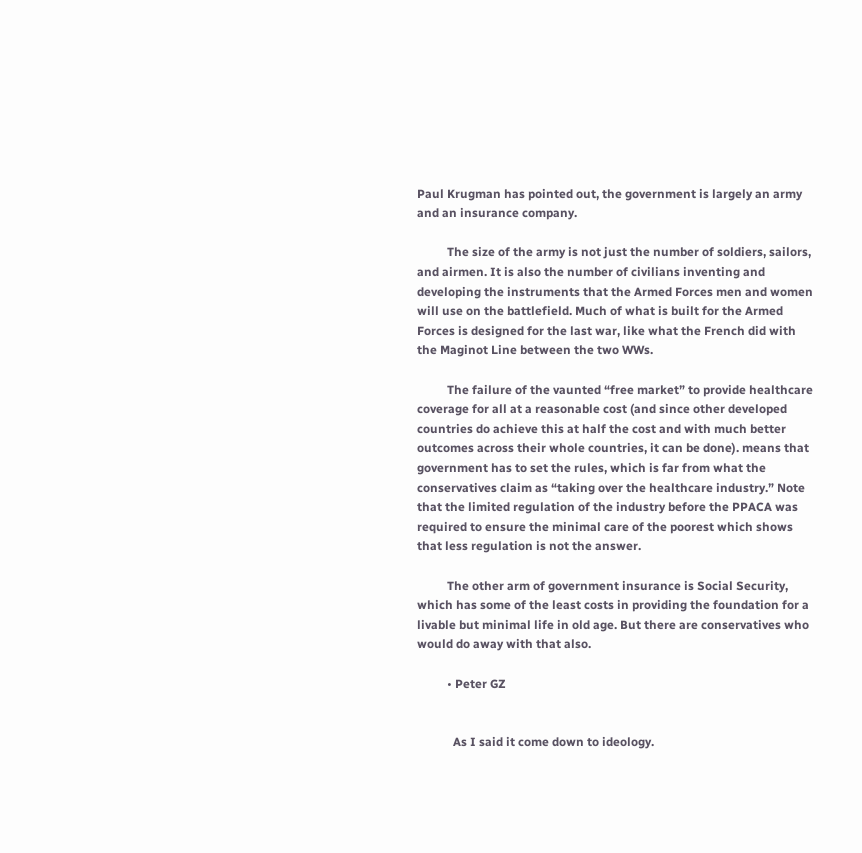Paul Krugman has pointed out, the government is largely an army and an insurance company.

          The size of the army is not just the number of soldiers, sailors, and airmen. It is also the number of civilians inventing and developing the instruments that the Armed Forces men and women will use on the battlefield. Much of what is built for the Armed Forces is designed for the last war, like what the French did with the Maginot Line between the two WWs.

          The failure of the vaunted “free market” to provide healthcare coverage for all at a reasonable cost (and since other developed countries do achieve this at half the cost and with much better outcomes across their whole countries, it can be done). means that government has to set the rules, which is far from what the conservatives claim as “taking over the healthcare industry.” Note that the limited regulation of the industry before the PPACA was required to ensure the minimal care of the poorest which shows that less regulation is not the answer.

          The other arm of government insurance is Social Security, which has some of the least costs in providing the foundation for a livable but minimal life in old age. But there are conservatives who would do away with that also.

          • Peter GZ


            As I said it come down to ideology.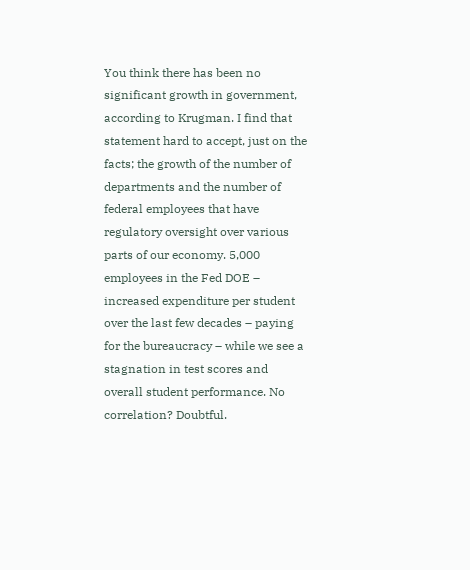You think there has been no significant growth in government, according to Krugman. I find that statement hard to accept, just on the facts; the growth of the number of departments and the number of federal employees that have regulatory oversight over various parts of our economy. 5,000 employees in the Fed DOE – increased expenditure per student over the last few decades – paying for the bureaucracy – while we see a stagnation in test scores and overall student performance. No correlation? Doubtful.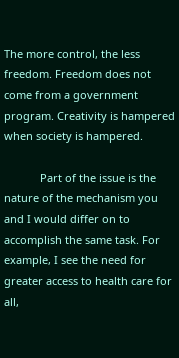The more control, the less freedom. Freedom does not come from a government program. Creativity is hampered when society is hampered.

            Part of the issue is the nature of the mechanism you and I would differ on to accomplish the same task. For example, I see the need for greater access to health care for all,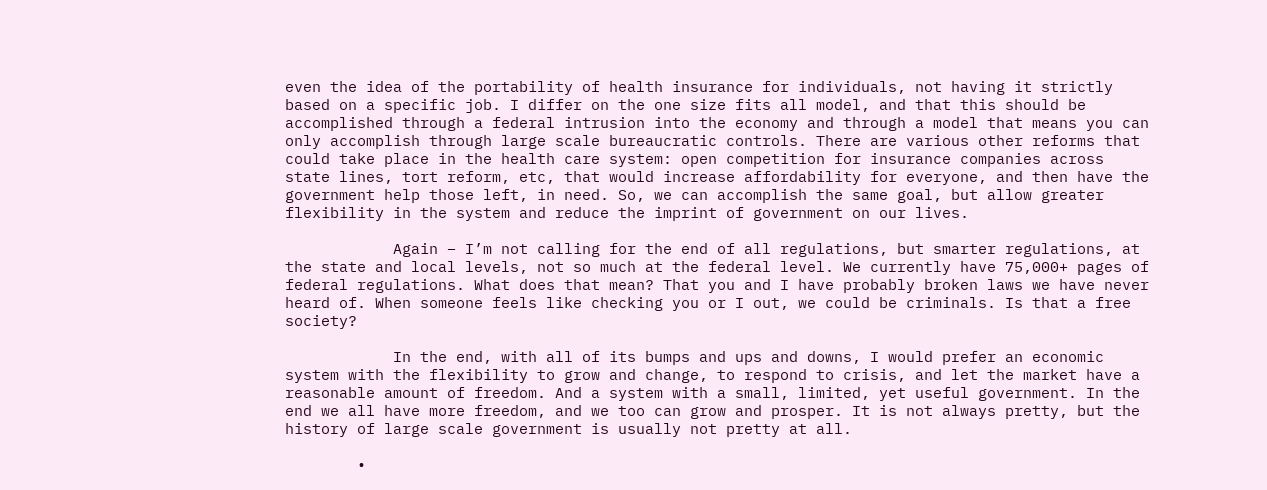even the idea of the portability of health insurance for individuals, not having it strictly based on a specific job. I differ on the one size fits all model, and that this should be accomplished through a federal intrusion into the economy and through a model that means you can only accomplish through large scale bureaucratic controls. There are various other reforms that could take place in the health care system: open competition for insurance companies across state lines, tort reform, etc, that would increase affordability for everyone, and then have the government help those left, in need. So, we can accomplish the same goal, but allow greater flexibility in the system and reduce the imprint of government on our lives.

            Again – I’m not calling for the end of all regulations, but smarter regulations, at the state and local levels, not so much at the federal level. We currently have 75,000+ pages of federal regulations. What does that mean? That you and I have probably broken laws we have never heard of. When someone feels like checking you or I out, we could be criminals. Is that a free society?

            In the end, with all of its bumps and ups and downs, I would prefer an economic system with the flexibility to grow and change, to respond to crisis, and let the market have a reasonable amount of freedom. And a system with a small, limited, yet useful government. In the end we all have more freedom, and we too can grow and prosper. It is not always pretty, but the history of large scale government is usually not pretty at all.

        •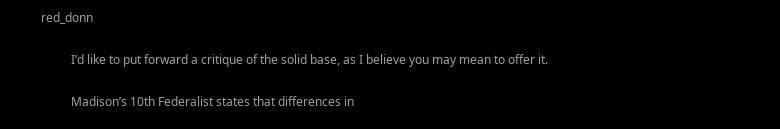red_donn

          I’d like to put forward a critique of the solid base, as I believe you may mean to offer it.

          Madison’s 10th Federalist states that differences in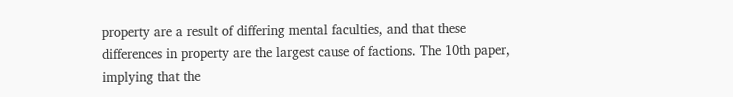property are a result of differing mental faculties, and that these differences in property are the largest cause of factions. The 10th paper, implying that the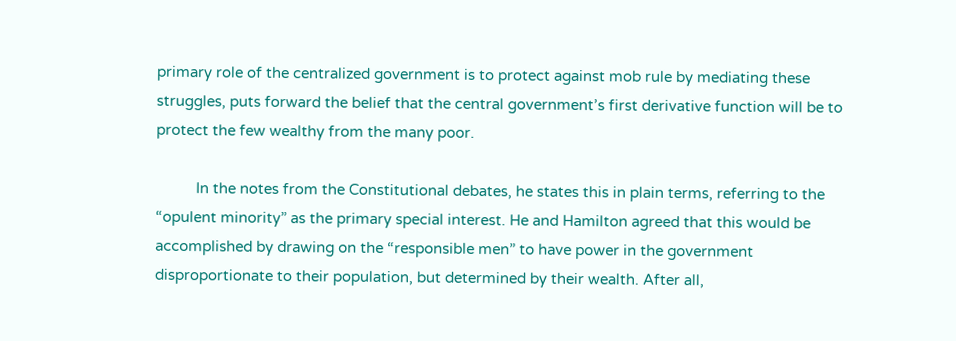primary role of the centralized government is to protect against mob rule by mediating these struggles, puts forward the belief that the central government’s first derivative function will be to protect the few wealthy from the many poor.

          In the notes from the Constitutional debates, he states this in plain terms, referring to the “opulent minority” as the primary special interest. He and Hamilton agreed that this would be accomplished by drawing on the “responsible men” to have power in the government disproportionate to their population, but determined by their wealth. After all,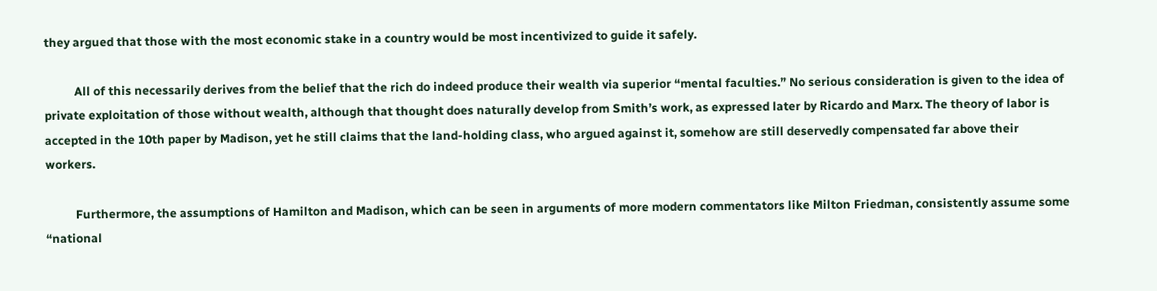they argued that those with the most economic stake in a country would be most incentivized to guide it safely.

          All of this necessarily derives from the belief that the rich do indeed produce their wealth via superior “mental faculties.” No serious consideration is given to the idea of private exploitation of those without wealth, although that thought does naturally develop from Smith’s work, as expressed later by Ricardo and Marx. The theory of labor is accepted in the 10th paper by Madison, yet he still claims that the land-holding class, who argued against it, somehow are still deservedly compensated far above their workers.

          Furthermore, the assumptions of Hamilton and Madison, which can be seen in arguments of more modern commentators like Milton Friedman, consistently assume some “national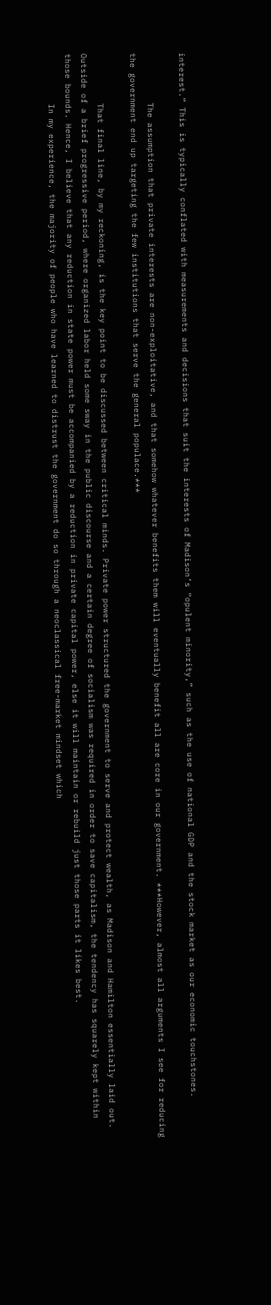interest.” This is typically conflated with measurements and decisions that suit the interests of Madison’s “opulent minority,” such as the use of national GDP and the stock market as our economic touchstones.

          The assumption that private interests are non-exploitative, and that somehow whatever benefits them will eventually benefit all are core in our government. ***However, almost all arguments I see for reducing the government end up targeting the few institutions that serve the general populace.***

          That final line, by my reckoning, is the key point to be discussed between critical minds. Private power structured the government to serve and protect wealth, as Madison and Hamilton essentially laid out. Outside of a brief progressive period, where organized labor held some sway in the public discourse and a certain degree of socialism was required in order to save capitalism, the tendency has squarely kept within those bounds. Hence, I believe that any reduction in state power must be accompanied by a reduction in private capital power, else it will maintain or rebuild just those parts it likes best.
          In my experience, the majority of people who have learned to distrust the government do so through a neoclassical free-market mindset which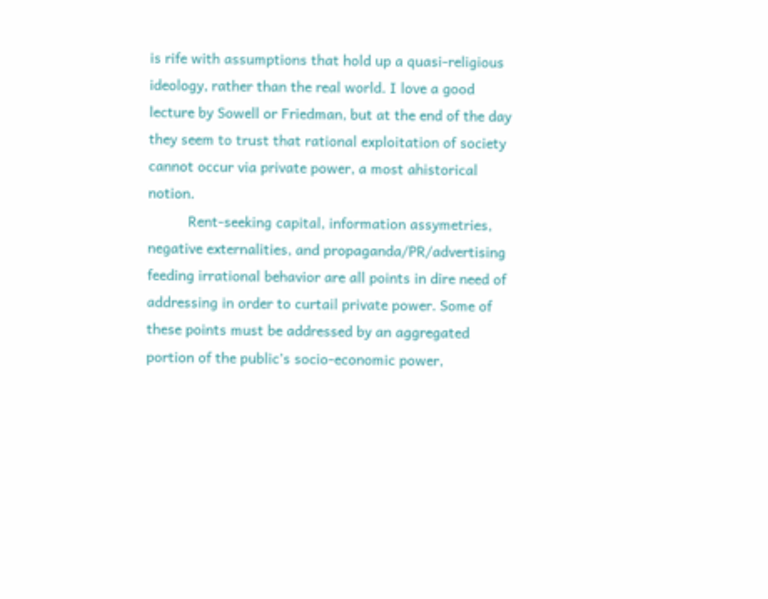is rife with assumptions that hold up a quasi-religious ideology, rather than the real world. I love a good lecture by Sowell or Friedman, but at the end of the day they seem to trust that rational exploitation of society cannot occur via private power, a most ahistorical notion.
          Rent-seeking capital, information assymetries, negative externalities, and propaganda/PR/advertising feeding irrational behavior are all points in dire need of addressing in order to curtail private power. Some of these points must be addressed by an aggregated portion of the public’s socio-economic power,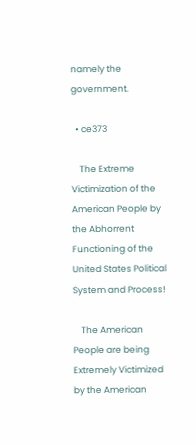namely the government.

  • ce373

    The Extreme Victimization of the American People by the Abhorrent Functioning of the United States Political System and Process!

    The American People are being Extremely Victimized by the American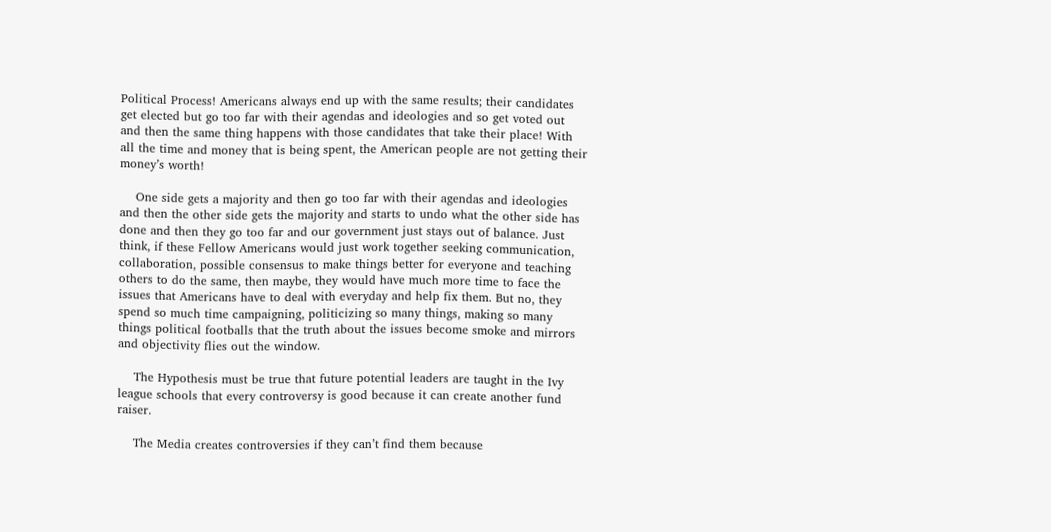Political Process! Americans always end up with the same results; their candidates get elected but go too far with their agendas and ideologies and so get voted out and then the same thing happens with those candidates that take their place! With all the time and money that is being spent, the American people are not getting their money’s worth!

    One side gets a majority and then go too far with their agendas and ideologies and then the other side gets the majority and starts to undo what the other side has done and then they go too far and our government just stays out of balance. Just think, if these Fellow Americans would just work together seeking communication, collaboration, possible consensus to make things better for everyone and teaching others to do the same, then maybe, they would have much more time to face the issues that Americans have to deal with everyday and help fix them. But no, they spend so much time campaigning, politicizing so many things, making so many things political footballs that the truth about the issues become smoke and mirrors and objectivity flies out the window.

    The Hypothesis must be true that future potential leaders are taught in the Ivy league schools that every controversy is good because it can create another fund raiser.

    The Media creates controversies if they can’t find them because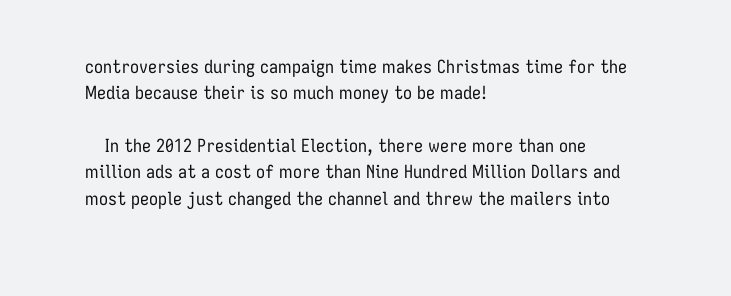controversies during campaign time makes Christmas time for the Media because their is so much money to be made!

    In the 2012 Presidential Election, there were more than one million ads at a cost of more than Nine Hundred Million Dollars and most people just changed the channel and threw the mailers into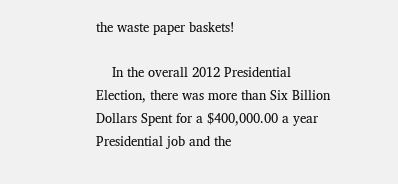the waste paper baskets!

    In the overall 2012 Presidential Election, there was more than Six Billion Dollars Spent for a $400,000.00 a year Presidential job and the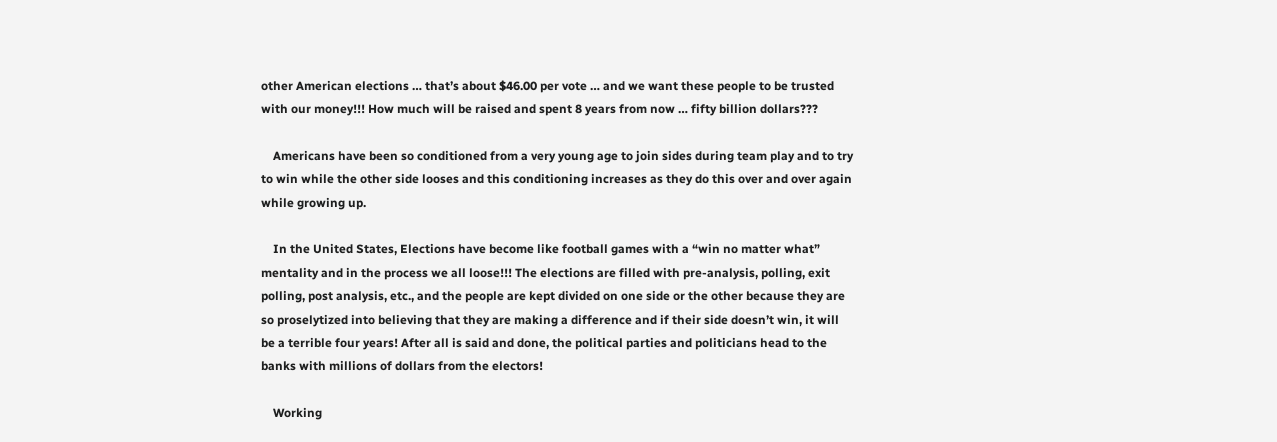other American elections … that’s about $46.00 per vote … and we want these people to be trusted with our money!!! How much will be raised and spent 8 years from now … fifty billion dollars???

    Americans have been so conditioned from a very young age to join sides during team play and to try to win while the other side looses and this conditioning increases as they do this over and over again while growing up.

    In the United States, Elections have become like football games with a “win no matter what” mentality and in the process we all loose!!! The elections are filled with pre-analysis, polling, exit polling, post analysis, etc., and the people are kept divided on one side or the other because they are so proselytized into believing that they are making a difference and if their side doesn’t win, it will be a terrible four years! After all is said and done, the political parties and politicians head to the banks with millions of dollars from the electors!

    Working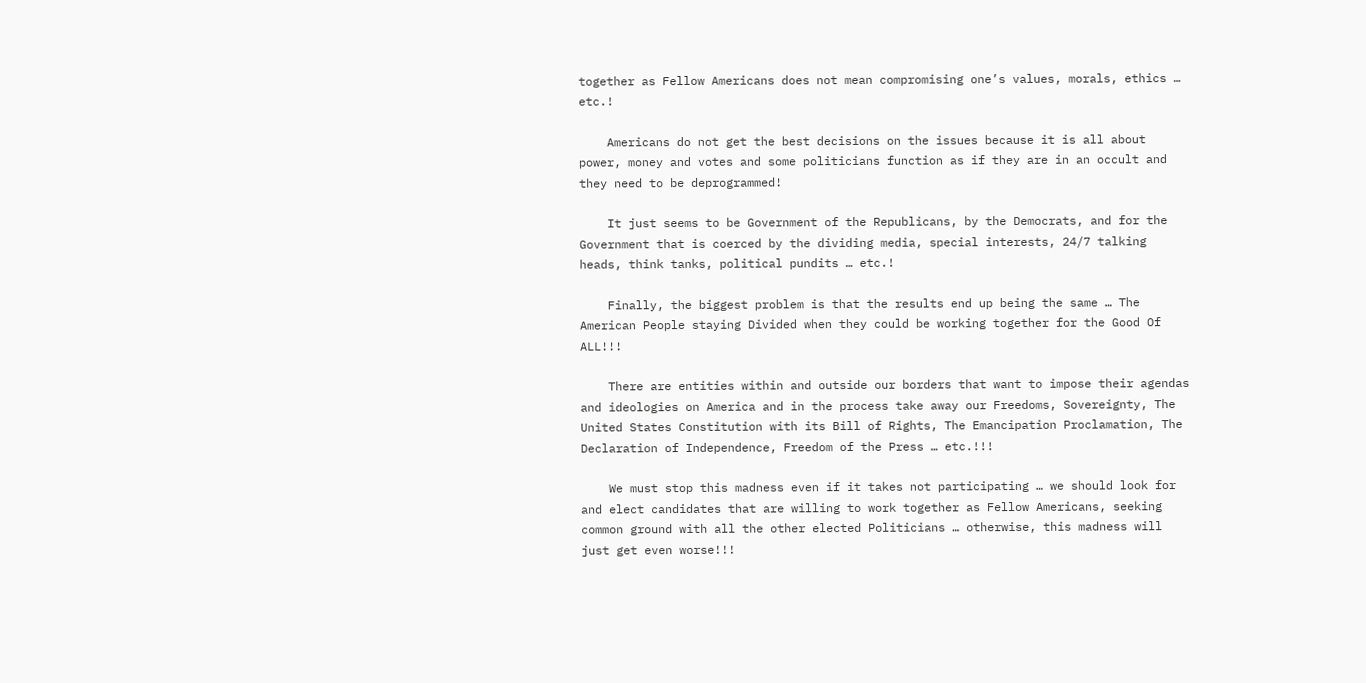together as Fellow Americans does not mean compromising one’s values, morals, ethics … etc.!

    Americans do not get the best decisions on the issues because it is all about power, money and votes and some politicians function as if they are in an occult and they need to be deprogrammed!

    It just seems to be Government of the Republicans, by the Democrats, and for the Government that is coerced by the dividing media, special interests, 24/7 talking heads, think tanks, political pundits … etc.!

    Finally, the biggest problem is that the results end up being the same … The American People staying Divided when they could be working together for the Good Of ALL!!!

    There are entities within and outside our borders that want to impose their agendas and ideologies on America and in the process take away our Freedoms, Sovereignty, The United States Constitution with its Bill of Rights, The Emancipation Proclamation, The Declaration of Independence, Freedom of the Press … etc.!!!

    We must stop this madness even if it takes not participating … we should look for and elect candidates that are willing to work together as Fellow Americans, seeking common ground with all the other elected Politicians … otherwise, this madness will just get even worse!!!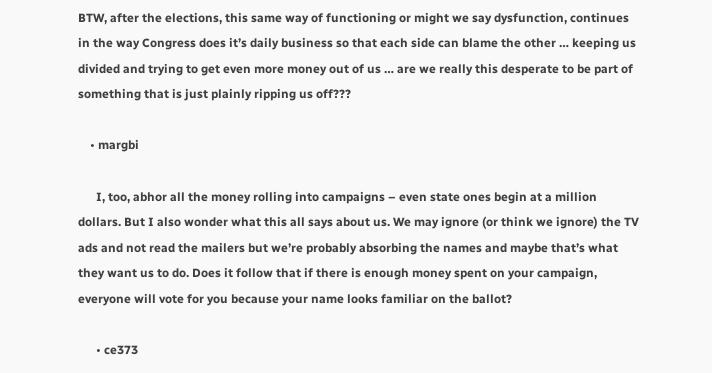BTW, after the elections, this same way of functioning or might we say dysfunction, continues in the way Congress does it’s daily business so that each side can blame the other … keeping us divided and trying to get even more money out of us … are we really this desperate to be part of something that is just plainly ripping us off???

    • margbi

      I, too, abhor all the money rolling into campaigns – even state ones begin at a million dollars. But I also wonder what this all says about us. We may ignore (or think we ignore) the TV ads and not read the mailers but we’re probably absorbing the names and maybe that’s what they want us to do. Does it follow that if there is enough money spent on your campaign, everyone will vote for you because your name looks familiar on the ballot?

      • ce373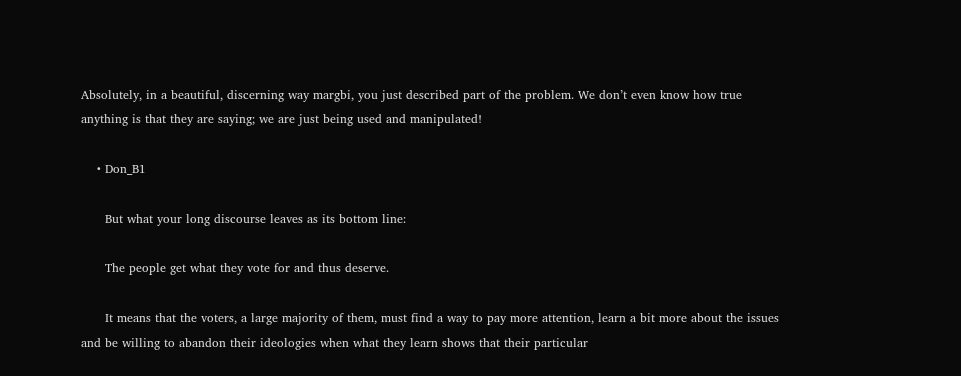Absolutely, in a beautiful, discerning way margbi, you just described part of the problem. We don’t even know how true anything is that they are saying; we are just being used and manipulated!

    • Don_B1

      But what your long discourse leaves as its bottom line:

      The people get what they vote for and thus deserve.

      It means that the voters, a large majority of them, must find a way to pay more attention, learn a bit more about the issues and be willing to abandon their ideologies when what they learn shows that their particular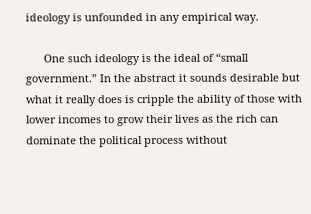ideology is unfounded in any empirical way.

      One such ideology is the ideal of “small government.” In the abstract it sounds desirable but what it really does is cripple the ability of those with lower incomes to grow their lives as the rich can dominate the political process without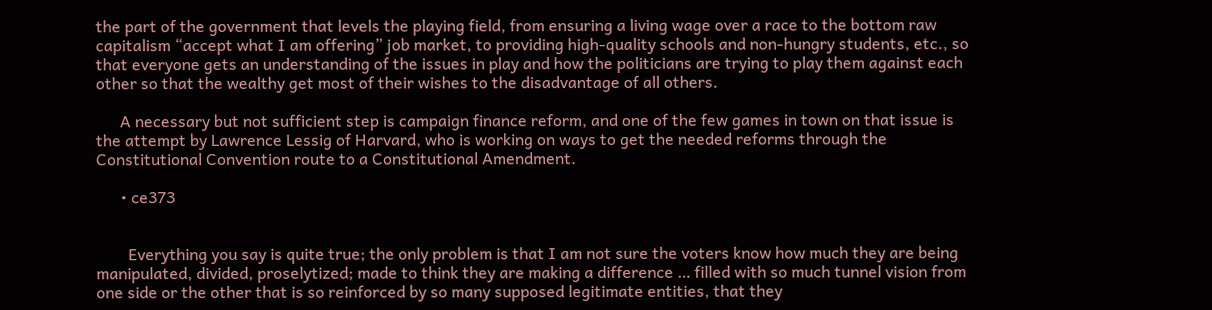the part of the government that levels the playing field, from ensuring a living wage over a race to the bottom raw capitalism “accept what I am offering” job market, to providing high-quality schools and non-hungry students, etc., so that everyone gets an understanding of the issues in play and how the politicians are trying to play them against each other so that the wealthy get most of their wishes to the disadvantage of all others.

      A necessary but not sufficient step is campaign finance reform, and one of the few games in town on that issue is the attempt by Lawrence Lessig of Harvard, who is working on ways to get the needed reforms through the Constitutional Convention route to a Constitutional Amendment.

      • ce373


        Everything you say is quite true; the only problem is that I am not sure the voters know how much they are being manipulated, divided, proselytized; made to think they are making a difference … filled with so much tunnel vision from one side or the other that is so reinforced by so many supposed legitimate entities, that they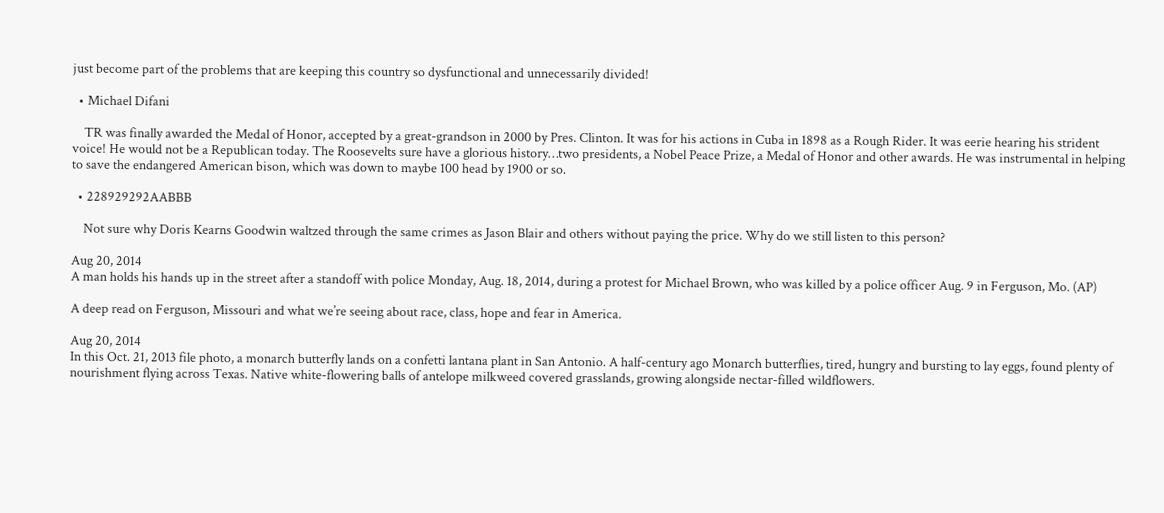just become part of the problems that are keeping this country so dysfunctional and unnecessarily divided!

  • Michael Difani

    TR was finally awarded the Medal of Honor, accepted by a great-grandson in 2000 by Pres. Clinton. It was for his actions in Cuba in 1898 as a Rough Rider. It was eerie hearing his strident voice! He would not be a Republican today. The Roosevelts sure have a glorious history…two presidents, a Nobel Peace Prize, a Medal of Honor and other awards. He was instrumental in helping to save the endangered American bison, which was down to maybe 100 head by 1900 or so.

  • 228929292AABBB

    Not sure why Doris Kearns Goodwin waltzed through the same crimes as Jason Blair and others without paying the price. Why do we still listen to this person?

Aug 20, 2014
A man holds his hands up in the street after a standoff with police Monday, Aug. 18, 2014, during a protest for Michael Brown, who was killed by a police officer Aug. 9 in Ferguson, Mo. (AP)

A deep read on Ferguson, Missouri and what we’re seeing about race, class, hope and fear in America.

Aug 20, 2014
In this Oct. 21, 2013 file photo, a monarch butterfly lands on a confetti lantana plant in San Antonio. A half-century ago Monarch butterflies, tired, hungry and bursting to lay eggs, found plenty of nourishment flying across Texas. Native white-flowering balls of antelope milkweed covered grasslands, growing alongside nectar-filled wildflowers.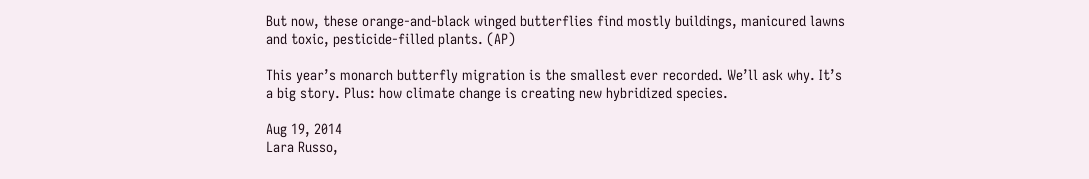But now, these orange-and-black winged butterflies find mostly buildings, manicured lawns and toxic, pesticide-filled plants. (AP)

This year’s monarch butterfly migration is the smallest ever recorded. We’ll ask why. It’s a big story. Plus: how climate change is creating new hybridized species.

Aug 19, 2014
Lara Russo,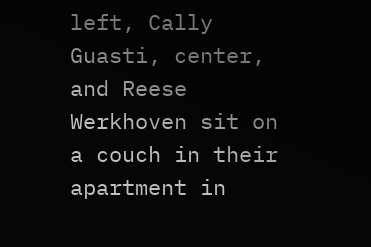left, Cally Guasti, center, and Reese Werkhoven sit on a couch in their apartment in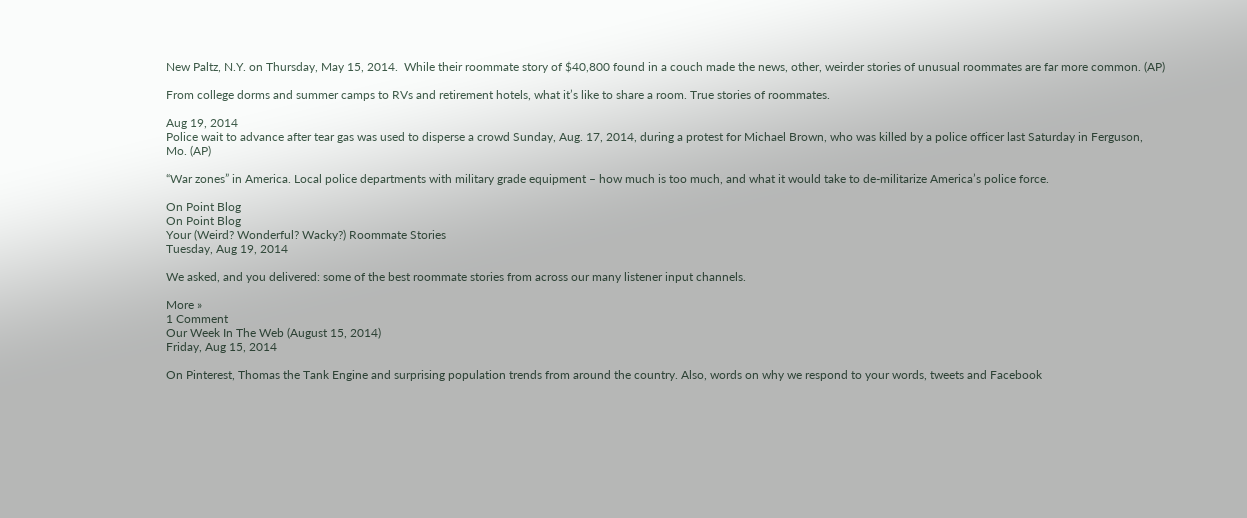New Paltz, N.Y. on Thursday, May 15, 2014.  While their roommate story of $40,800 found in a couch made the news, other, weirder stories of unusual roommates are far more common. (AP)

From college dorms and summer camps to RVs and retirement hotels, what it’s like to share a room. True stories of roommates.

Aug 19, 2014
Police wait to advance after tear gas was used to disperse a crowd Sunday, Aug. 17, 2014, during a protest for Michael Brown, who was killed by a police officer last Saturday in Ferguson, Mo. (AP)

“War zones” in America. Local police departments with military grade equipment – how much is too much, and what it would take to de-militarize America’s police force.

On Point Blog
On Point Blog
Your (Weird? Wonderful? Wacky?) Roommate Stories
Tuesday, Aug 19, 2014

We asked, and you delivered: some of the best roommate stories from across our many listener input channels.

More »
1 Comment
Our Week In The Web (August 15, 2014)
Friday, Aug 15, 2014

On Pinterest, Thomas the Tank Engine and surprising population trends from around the country. Also, words on why we respond to your words, tweets and Facebook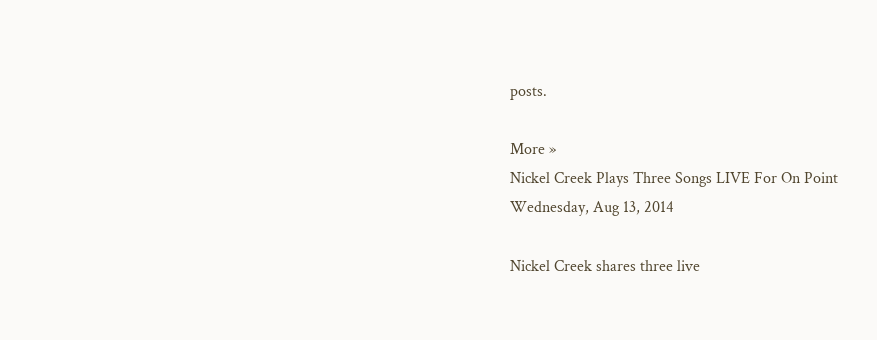posts.

More »
Nickel Creek Plays Three Songs LIVE For On Point
Wednesday, Aug 13, 2014

Nickel Creek shares three live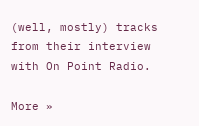(well, mostly) tracks from their interview with On Point Radio.

More »